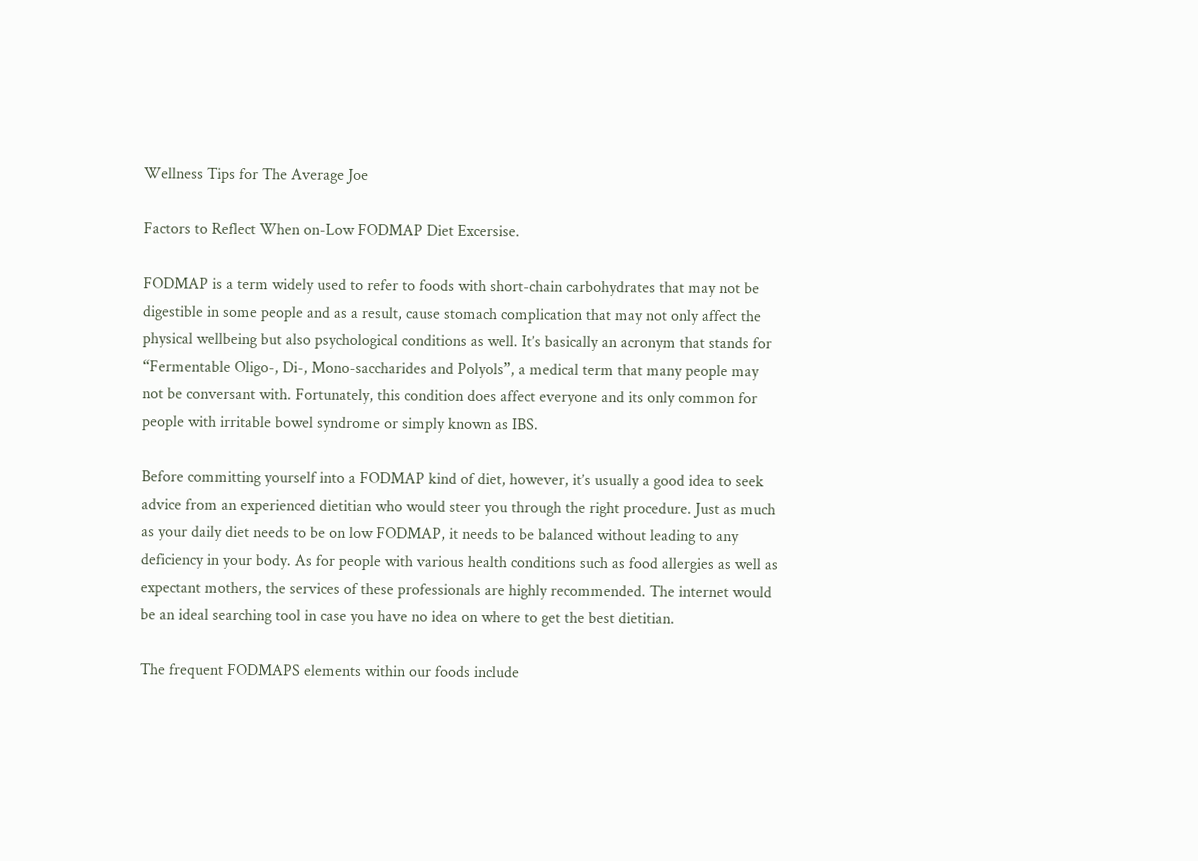Wellness Tips for The Average Joe

Factors to Reflect When on-Low FODMAP Diet Excersise.

FODMAP is a term widely used to refer to foods with short-chain carbohydrates that may not be digestible in some people and as a result, cause stomach complication that may not only affect the physical wellbeing but also psychological conditions as well. It’s basically an acronym that stands for “Fermentable Oligo-, Di-, Mono-saccharides and Polyols”, a medical term that many people may not be conversant with. Fortunately, this condition does affect everyone and its only common for people with irritable bowel syndrome or simply known as IBS.

Before committing yourself into a FODMAP kind of diet, however, it’s usually a good idea to seek advice from an experienced dietitian who would steer you through the right procedure. Just as much as your daily diet needs to be on low FODMAP, it needs to be balanced without leading to any deficiency in your body. As for people with various health conditions such as food allergies as well as expectant mothers, the services of these professionals are highly recommended. The internet would be an ideal searching tool in case you have no idea on where to get the best dietitian.

The frequent FODMAPS elements within our foods include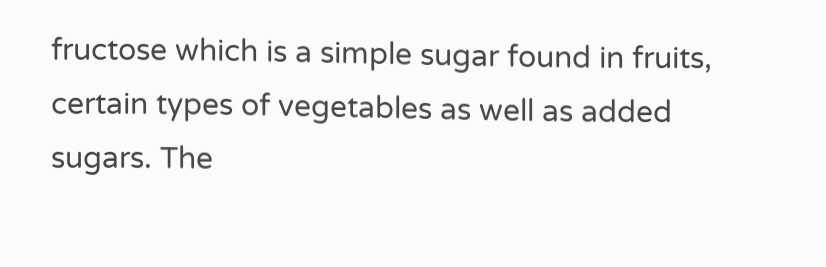fructose which is a simple sugar found in fruits, certain types of vegetables as well as added sugars. The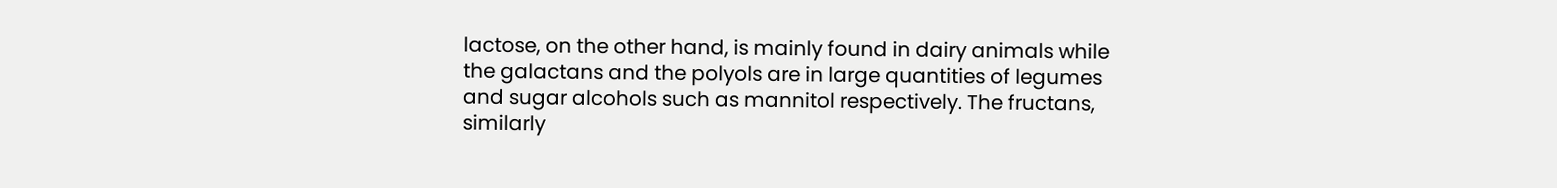lactose, on the other hand, is mainly found in dairy animals while the galactans and the polyols are in large quantities of legumes and sugar alcohols such as mannitol respectively. The fructans, similarly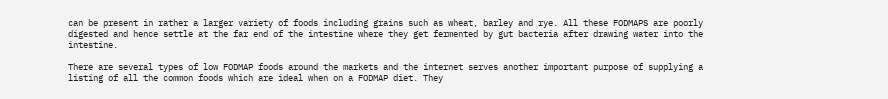can be present in rather a larger variety of foods including grains such as wheat, barley and rye. All these FODMAPS are poorly digested and hence settle at the far end of the intestine where they get fermented by gut bacteria after drawing water into the intestine.

There are several types of low FODMAP foods around the markets and the internet serves another important purpose of supplying a listing of all the common foods which are ideal when on a FODMAP diet. They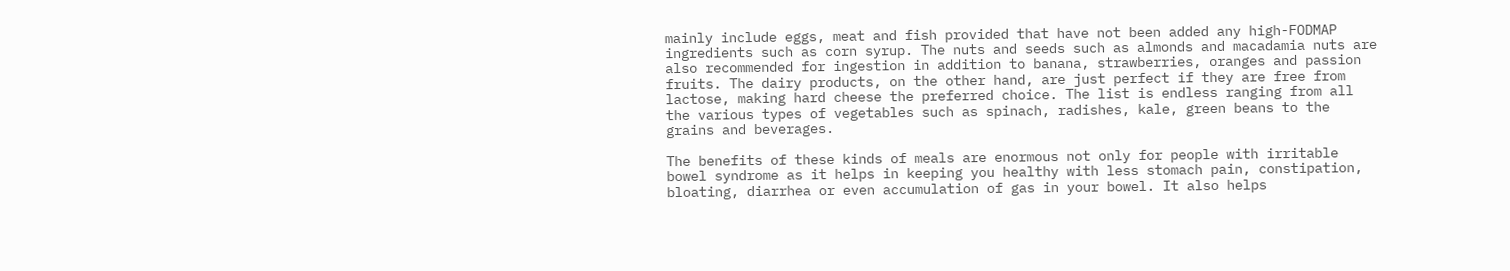mainly include eggs, meat and fish provided that have not been added any high-FODMAP ingredients such as corn syrup. The nuts and seeds such as almonds and macadamia nuts are also recommended for ingestion in addition to banana, strawberries, oranges and passion fruits. The dairy products, on the other hand, are just perfect if they are free from lactose, making hard cheese the preferred choice. The list is endless ranging from all the various types of vegetables such as spinach, radishes, kale, green beans to the grains and beverages.

The benefits of these kinds of meals are enormous not only for people with irritable bowel syndrome as it helps in keeping you healthy with less stomach pain, constipation, bloating, diarrhea or even accumulation of gas in your bowel. It also helps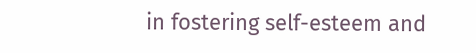in fostering self-esteem and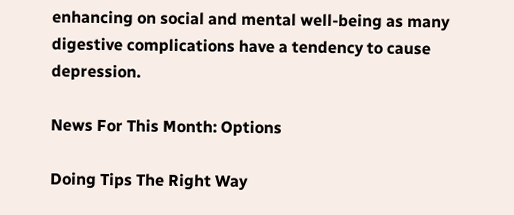enhancing on social and mental well-being as many digestive complications have a tendency to cause depression.

News For This Month: Options

Doing Tips The Right Way